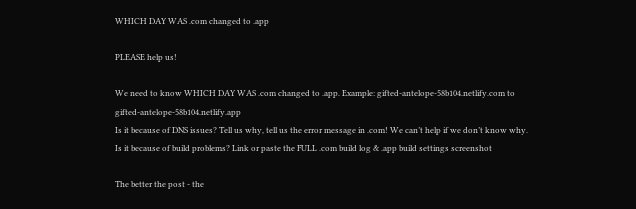WHICH DAY WAS .com changed to .app

PLEASE help us!

We need to know WHICH DAY WAS .com changed to .app. Example: gifted-antelope-58b104.netlify.com to gifted-antelope-58b104.netlify.app
Is it because of DNS issues? Tell us why, tell us the error message in .com! We can’t help if we don’t know why.
Is it because of build problems? Link or paste the FULL .com build log & .app build settings screenshot

The better the post - the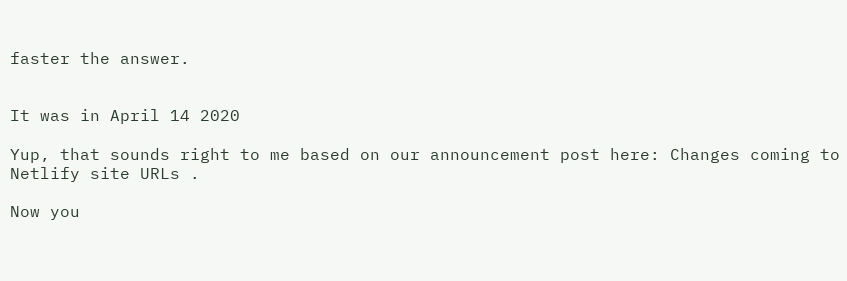faster the answer.


It was in April 14 2020

Yup, that sounds right to me based on our announcement post here: Changes coming to Netlify site URLs .

Now you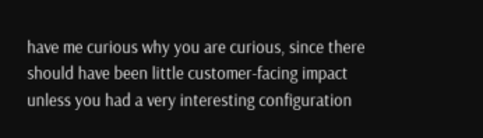have me curious why you are curious, since there should have been little customer-facing impact unless you had a very interesting configuration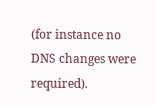(for instance no DNS changes were required).